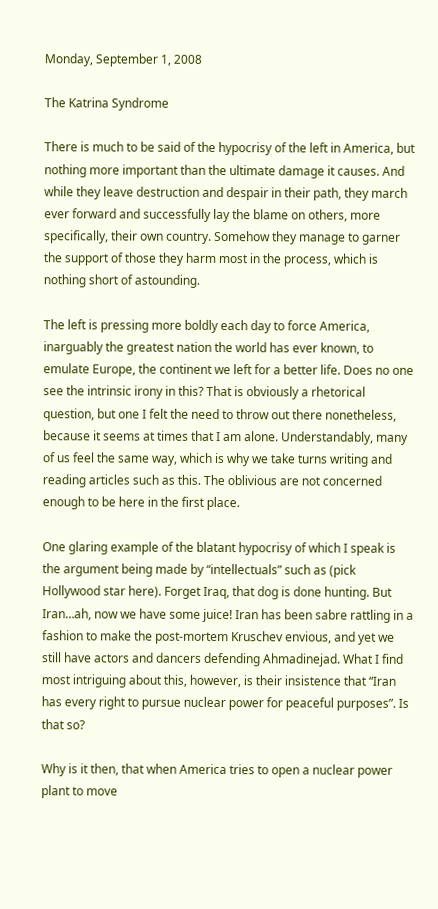Monday, September 1, 2008

The Katrina Syndrome

There is much to be said of the hypocrisy of the left in America, but nothing more important than the ultimate damage it causes. And while they leave destruction and despair in their path, they march ever forward and successfully lay the blame on others, more specifically, their own country. Somehow they manage to garner the support of those they harm most in the process, which is nothing short of astounding.

The left is pressing more boldly each day to force America, inarguably the greatest nation the world has ever known, to emulate Europe, the continent we left for a better life. Does no one see the intrinsic irony in this? That is obviously a rhetorical question, but one I felt the need to throw out there nonetheless, because it seems at times that I am alone. Understandably, many of us feel the same way, which is why we take turns writing and reading articles such as this. The oblivious are not concerned enough to be here in the first place.

One glaring example of the blatant hypocrisy of which I speak is the argument being made by “intellectuals” such as (pick Hollywood star here). Forget Iraq, that dog is done hunting. But Iran…ah, now we have some juice! Iran has been sabre rattling in a fashion to make the post-mortem Kruschev envious, and yet we still have actors and dancers defending Ahmadinejad. What I find most intriguing about this, however, is their insistence that “Iran has every right to pursue nuclear power for peaceful purposes”. Is that so?

Why is it then, that when America tries to open a nuclear power plant to move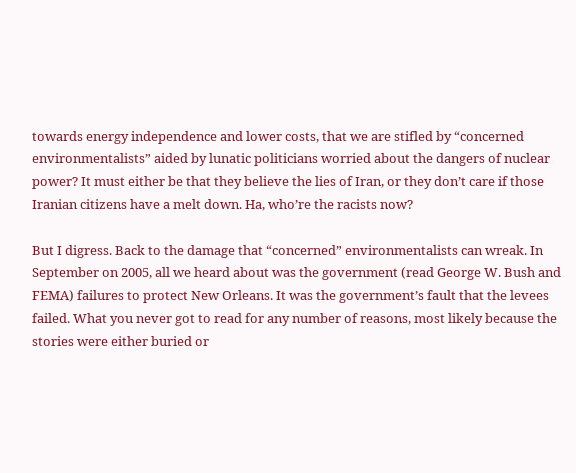towards energy independence and lower costs, that we are stifled by “concerned environmentalists” aided by lunatic politicians worried about the dangers of nuclear power? It must either be that they believe the lies of Iran, or they don’t care if those Iranian citizens have a melt down. Ha, who’re the racists now?

But I digress. Back to the damage that “concerned” environmentalists can wreak. In September on 2005, all we heard about was the government (read George W. Bush and FEMA) failures to protect New Orleans. It was the government’s fault that the levees failed. What you never got to read for any number of reasons, most likely because the stories were either buried or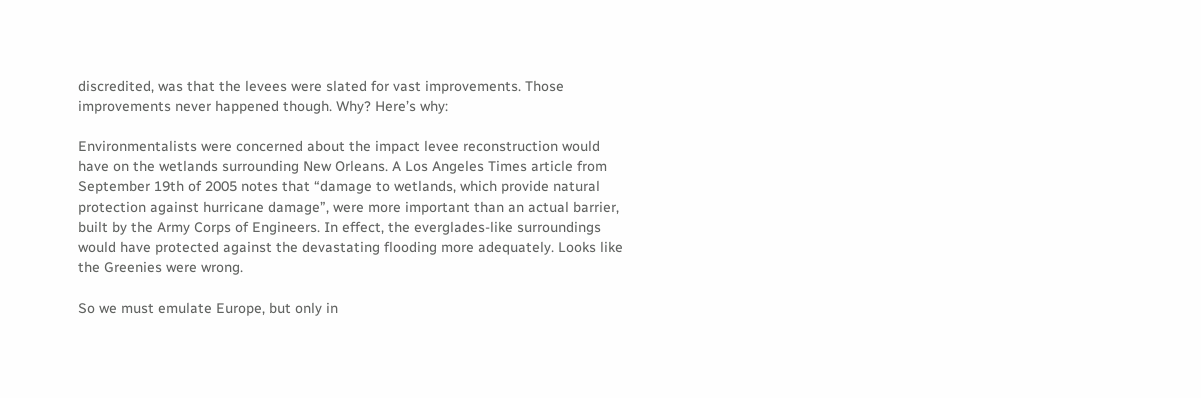discredited, was that the levees were slated for vast improvements. Those improvements never happened though. Why? Here’s why:

Environmentalists were concerned about the impact levee reconstruction would have on the wetlands surrounding New Orleans. A Los Angeles Times article from September 19th of 2005 notes that “damage to wetlands, which provide natural protection against hurricane damage”, were more important than an actual barrier, built by the Army Corps of Engineers. In effect, the everglades-like surroundings would have protected against the devastating flooding more adequately. Looks like the Greenies were wrong.

So we must emulate Europe, but only in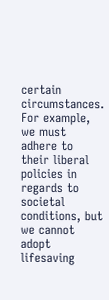certain circumstances. For example, we must adhere to their liberal policies in regards to societal conditions, but we cannot adopt lifesaving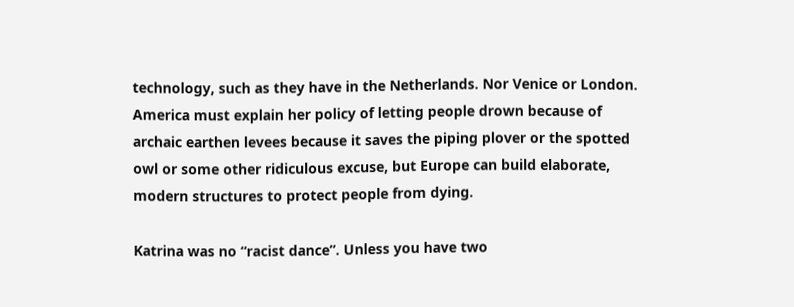technology, such as they have in the Netherlands. Nor Venice or London. America must explain her policy of letting people drown because of archaic earthen levees because it saves the piping plover or the spotted owl or some other ridiculous excuse, but Europe can build elaborate, modern structures to protect people from dying.

Katrina was no “racist dance”. Unless you have two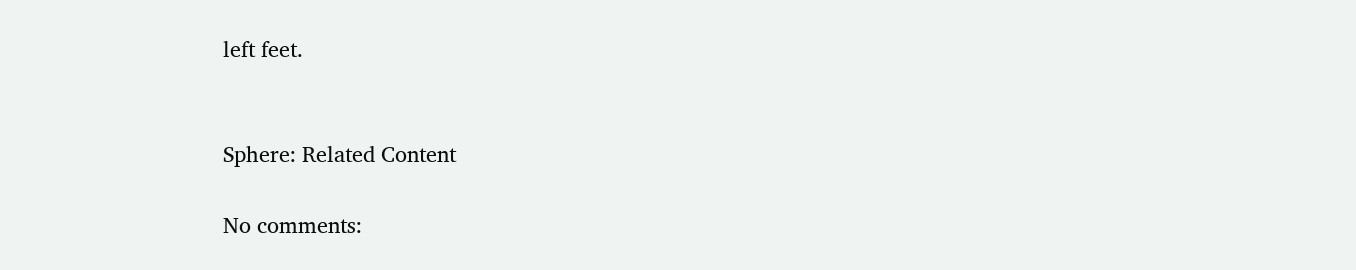left feet.


Sphere: Related Content

No comments: